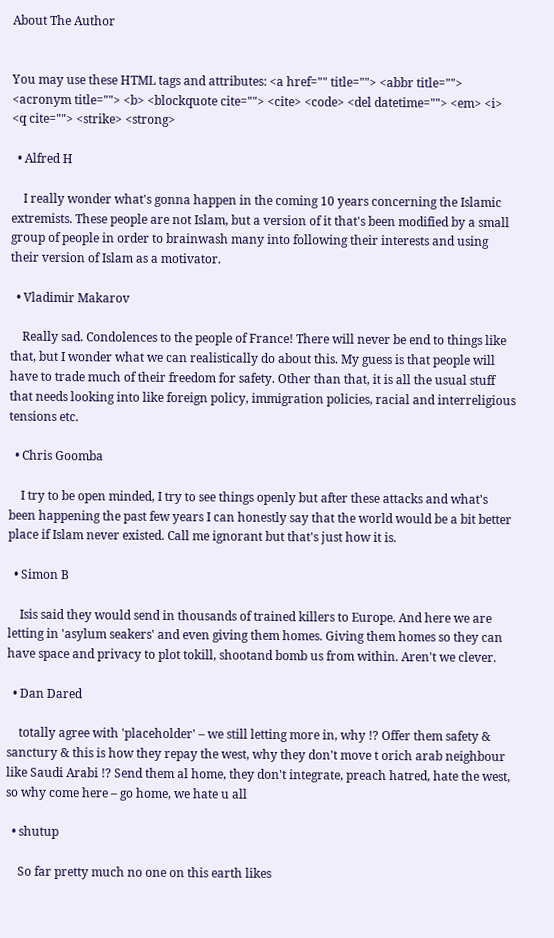About The Author


You may use these HTML tags and attributes: <a href="" title=""> <abbr title=""> <acronym title=""> <b> <blockquote cite=""> <cite> <code> <del datetime=""> <em> <i> <q cite=""> <strike> <strong>

  • Alfred H

    I really wonder what's gonna happen in the coming 10 years concerning the Islamic extremists. These people are not Islam, but a version of it that's been modified by a small group of people in order to brainwash many into following their interests and using their version of Islam as a motivator.

  • Vladimir Makarov

    Really sad. Condolences to the people of France! There will never be end to things like that, but I wonder what we can realistically do about this. My guess is that people will have to trade much of their freedom for safety. Other than that, it is all the usual stuff that needs looking into like foreign policy, immigration policies, racial and interreligious tensions etc.

  • Chris Goomba

    I try to be open minded, I try to see things openly but after these attacks and what's been happening the past few years I can honestly say that the world would be a bit better place if Islam never existed. Call me ignorant but that's just how it is.

  • Simon B

    Isis said they would send in thousands of trained killers to Europe. And here we are letting in 'asylum seakers' and even giving them homes. Giving them homes so they can have space and privacy to plot tokill, shootand bomb us from within. Aren't we clever.

  • Dan Dared

    totally agree with 'placeholder' – we still letting more in, why !? Offer them safety & sanctury & this is how they repay the west, why they don't move t orich arab neighbour like Saudi Arabi !? Send them al home, they don't integrate, preach hatred, hate the west, so why come here – go home, we hate u all

  • shutup

    So far pretty much no one on this earth likes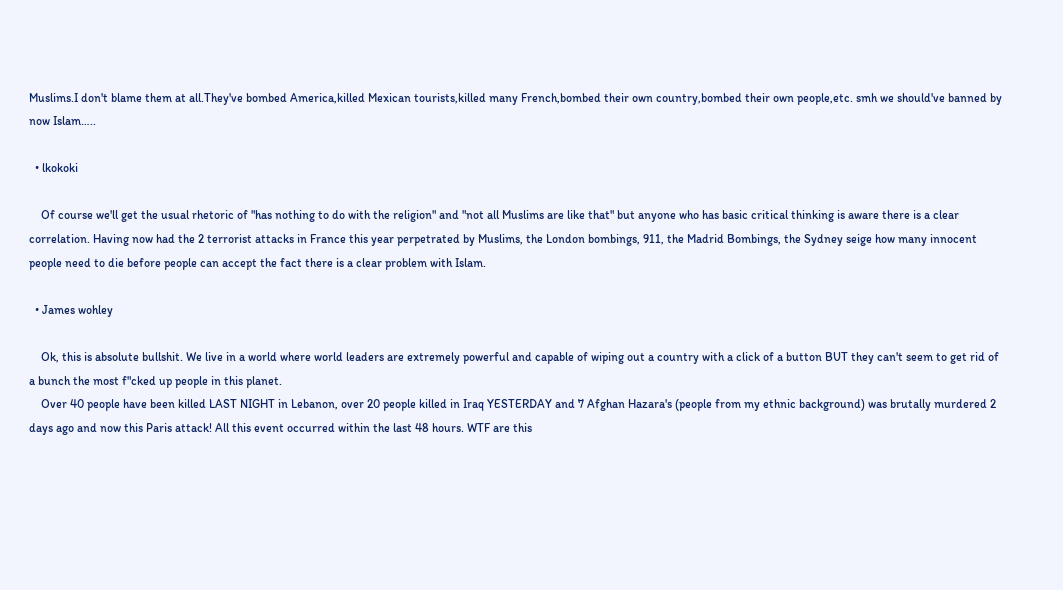Muslims.I don't blame them at all.They've bombed America,killed Mexican tourists,killed many French,bombed their own country,bombed their own people,etc. smh we should've banned by now Islam…..

  • lkokoki

    Of course we'll get the usual rhetoric of "has nothing to do with the religion" and "not all Muslims are like that" but anyone who has basic critical thinking is aware there is a clear correlation. Having now had the 2 terrorist attacks in France this year perpetrated by Muslims, the London bombings, 911, the Madrid Bombings, the Sydney seige how many innocent people need to die before people can accept the fact there is a clear problem with Islam.

  • James wohley

    Ok, this is absolute bullshit. We live in a world where world leaders are extremely powerful and capable of wiping out a country with a click of a button BUT they can't seem to get rid of a bunch the most f"cked up people in this planet.
    Over 40 people have been killed LAST NIGHT in Lebanon, over 20 people killed in Iraq YESTERDAY and 7 Afghan Hazara's (people from my ethnic background) was brutally murdered 2 days ago and now this Paris attack! All this event occurred within the last 48 hours. WTF are this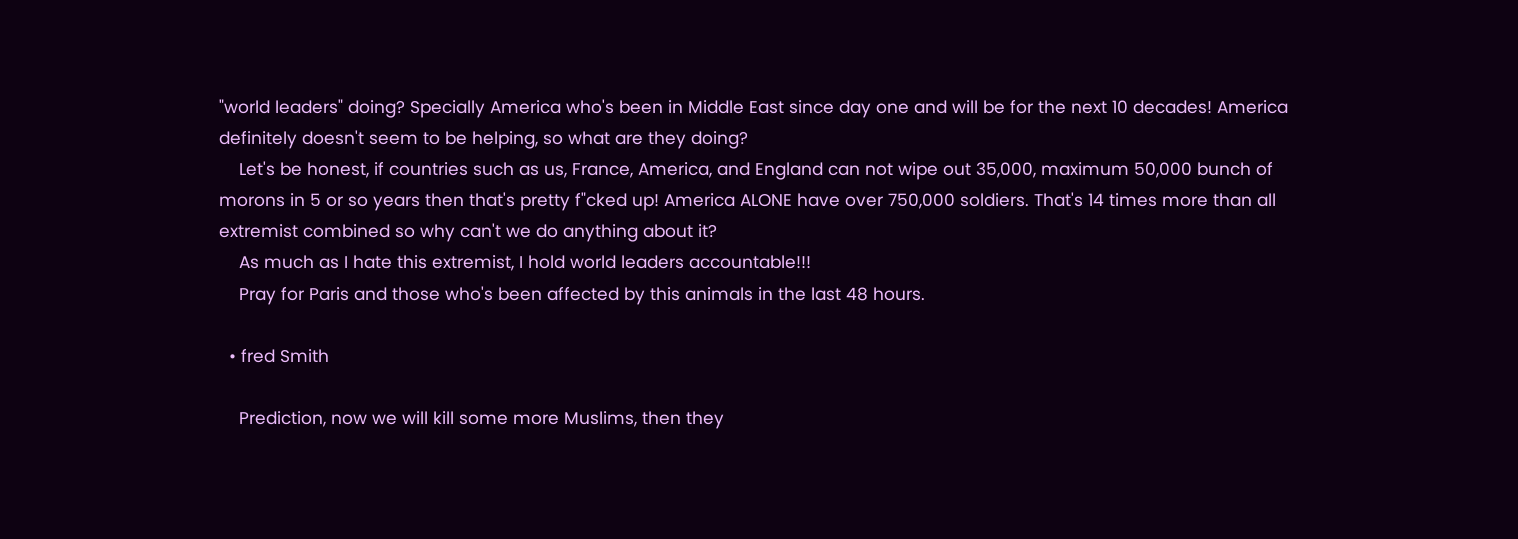"world leaders" doing? Specially America who's been in Middle East since day one and will be for the next 10 decades! America definitely doesn't seem to be helping, so what are they doing?
    Let's be honest, if countries such as us, France, America, and England can not wipe out 35,000, maximum 50,000 bunch of morons in 5 or so years then that's pretty f"cked up! America ALONE have over 750,000 soldiers. That's 14 times more than all extremist combined so why can't we do anything about it?
    As much as I hate this extremist, I hold world leaders accountable!!!
    Pray for Paris and those who's been affected by this animals in the last 48 hours.

  • fred Smith

    Prediction, now we will kill some more Muslims, then they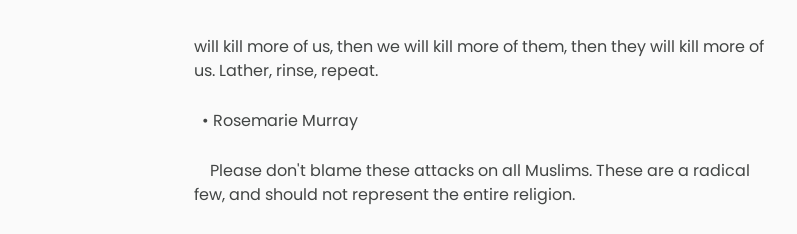will kill more of us, then we will kill more of them, then they will kill more of us. Lather, rinse, repeat.

  • Rosemarie Murray

    Please don't blame these attacks on all Muslims. These are a radical few, and should not represent the entire religion.